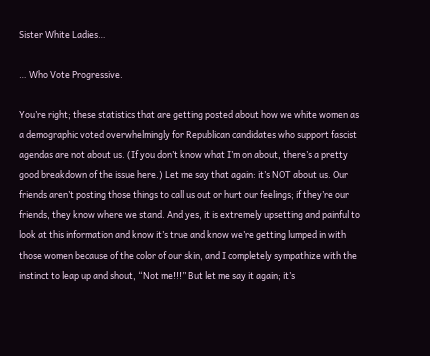Sister White Ladies…

… Who Vote Progressive.

You’re right; these statistics that are getting posted about how we white women as a demographic voted overwhelmingly for Republican candidates who support fascist agendas are not about us. (If you don’t know what I’m on about, there’s a pretty good breakdown of the issue here.) Let me say that again: it’s NOT about us. Our friends aren’t posting those things to call us out or hurt our feelings; if they’re our friends, they know where we stand. And yes, it is extremely upsetting and painful to look at this information and know it’s true and know we’re getting lumped in with those women because of the color of our skin, and I completely sympathize with the instinct to leap up and shout, “Not me!!!” But let me say it again; it’s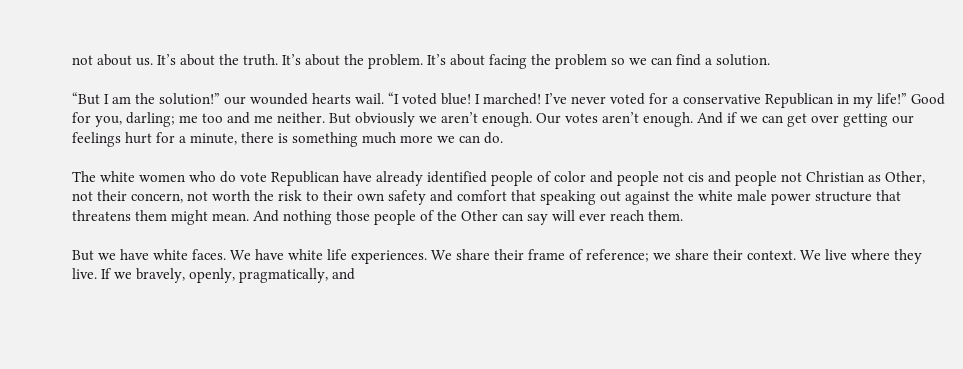not about us. It’s about the truth. It’s about the problem. It’s about facing the problem so we can find a solution.

“But I am the solution!” our wounded hearts wail. “I voted blue! I marched! I’ve never voted for a conservative Republican in my life!” Good for you, darling; me too and me neither. But obviously we aren’t enough. Our votes aren’t enough. And if we can get over getting our feelings hurt for a minute, there is something much more we can do.

The white women who do vote Republican have already identified people of color and people not cis and people not Christian as Other, not their concern, not worth the risk to their own safety and comfort that speaking out against the white male power structure that threatens them might mean. And nothing those people of the Other can say will ever reach them.

But we have white faces. We have white life experiences. We share their frame of reference; we share their context. We live where they live. If we bravely, openly, pragmatically, and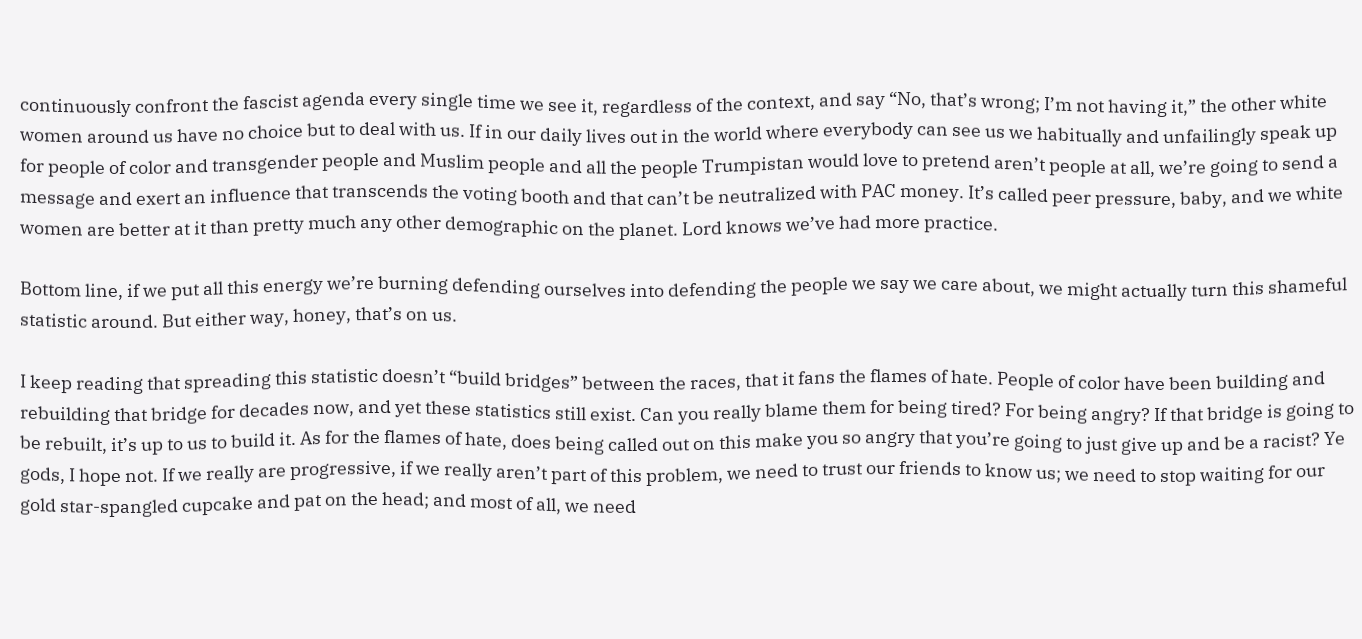continuously confront the fascist agenda every single time we see it, regardless of the context, and say “No, that’s wrong; I’m not having it,” the other white women around us have no choice but to deal with us. If in our daily lives out in the world where everybody can see us we habitually and unfailingly speak up for people of color and transgender people and Muslim people and all the people Trumpistan would love to pretend aren’t people at all, we’re going to send a message and exert an influence that transcends the voting booth and that can’t be neutralized with PAC money. It’s called peer pressure, baby, and we white women are better at it than pretty much any other demographic on the planet. Lord knows we’ve had more practice.

Bottom line, if we put all this energy we’re burning defending ourselves into defending the people we say we care about, we might actually turn this shameful statistic around. But either way, honey, that’s on us.

I keep reading that spreading this statistic doesn’t “build bridges” between the races, that it fans the flames of hate. People of color have been building and rebuilding that bridge for decades now, and yet these statistics still exist. Can you really blame them for being tired? For being angry? If that bridge is going to be rebuilt, it’s up to us to build it. As for the flames of hate, does being called out on this make you so angry that you’re going to just give up and be a racist? Ye gods, I hope not. If we really are progressive, if we really aren’t part of this problem, we need to trust our friends to know us; we need to stop waiting for our gold star-spangled cupcake and pat on the head; and most of all, we need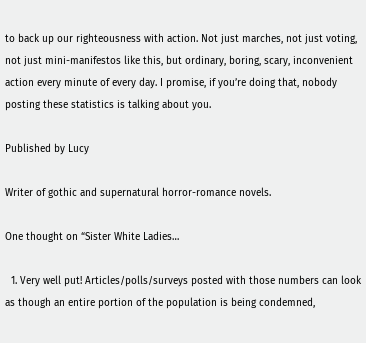to back up our righteousness with action. Not just marches, not just voting, not just mini-manifestos like this, but ordinary, boring, scary, inconvenient action every minute of every day. I promise, if you’re doing that, nobody posting these statistics is talking about you.

Published by Lucy

Writer of gothic and supernatural horror-romance novels.

One thought on “Sister White Ladies…

  1. Very well put! Articles/polls/surveys posted with those numbers can look as though an entire portion of the population is being condemned,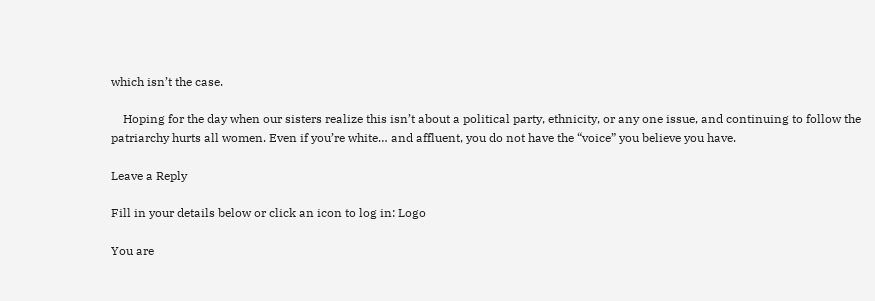which isn’t the case.

    Hoping for the day when our sisters realize this isn’t about a political party, ethnicity, or any one issue, and continuing to follow the patriarchy hurts all women. Even if you’re white… and affluent, you do not have the “voice” you believe you have.

Leave a Reply

Fill in your details below or click an icon to log in: Logo

You are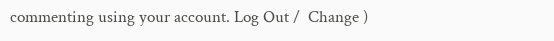commenting using your account. Log Out /  Change )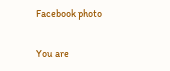Facebook photo

You are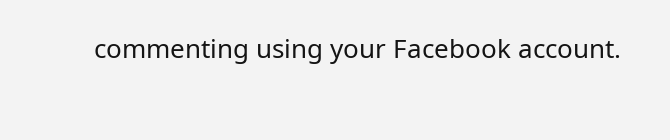commenting using your Facebook account.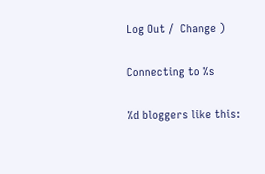Log Out /  Change )

Connecting to %s

%d bloggers like this: